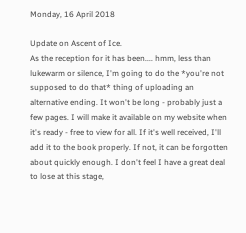Monday, 16 April 2018

Update on Ascent of Ice.
As the reception for it has been.... hmm, less than lukewarm or silence, I'm going to do the *you're not supposed to do that* thing of uploading an alternative ending. It won't be long - probably just a few pages. I will make it available on my website when it's ready - free to view for all. If it's well received, I'll add it to the book properly. If not, it can be forgotten about quickly enough. I don't feel I have a great deal to lose at this stage,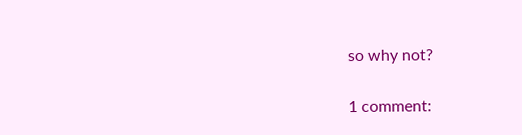so why not?

1 comment: